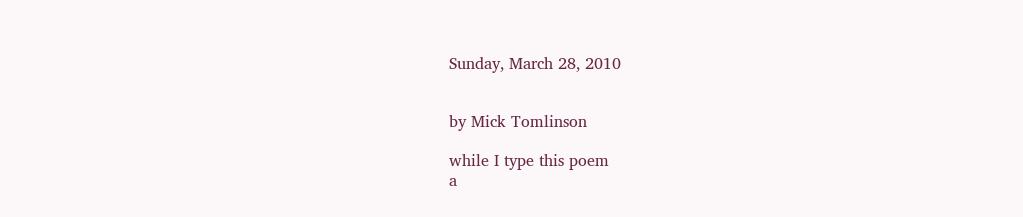Sunday, March 28, 2010


by Mick Tomlinson

while I type this poem
a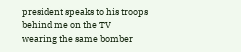president speaks to his troops
behind me on the TV
wearing the same bomber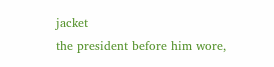jacket
the president before him wore,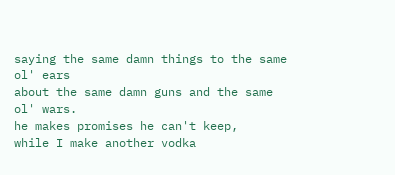saying the same damn things to the same ol' ears
about the same damn guns and the same ol' wars.
he makes promises he can't keep,
while I make another vodka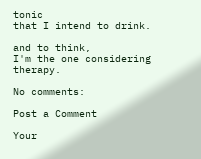tonic
that I intend to drink.

and to think,
I'm the one considering therapy.

No comments:

Post a Comment

Your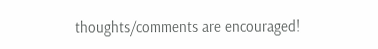thoughts/comments are encouraged!